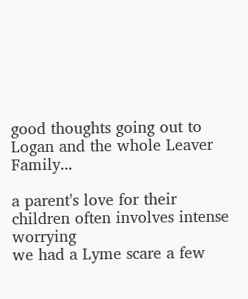good thoughts going out to Logan and the whole Leaver Family...

a parent's love for their children often involves intense worrying
we had a Lyme scare a few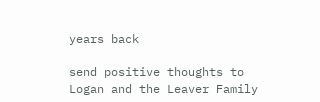years back

send positive thoughts to Logan and the Leaver Family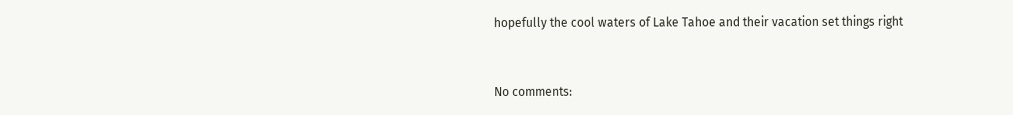hopefully the cool waters of Lake Tahoe and their vacation set things right


No comments: